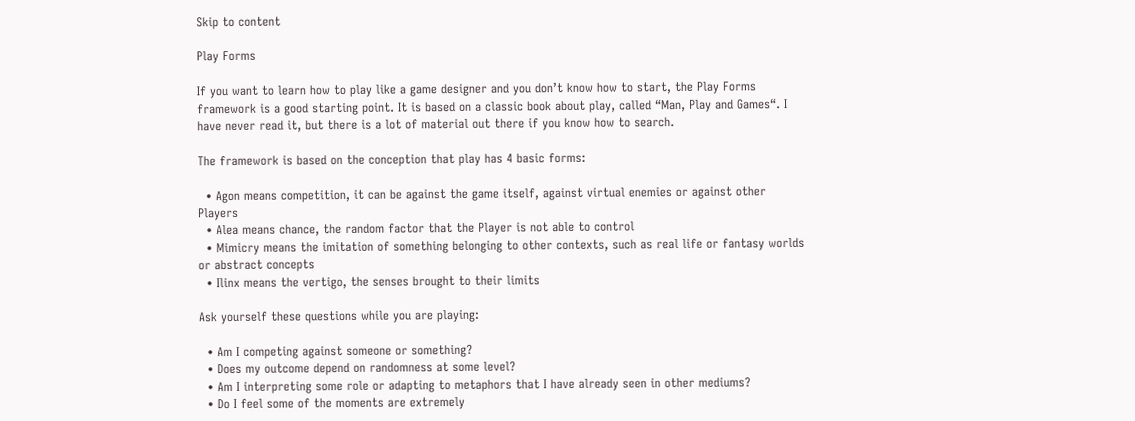Skip to content

Play Forms

If you want to learn how to play like a game designer and you don’t know how to start, the Play Forms framework is a good starting point. It is based on a classic book about play, called “Man, Play and Games“. I have never read it, but there is a lot of material out there if you know how to search.

The framework is based on the conception that play has 4 basic forms:

  • Agon means competition, it can be against the game itself, against virtual enemies or against other Players
  • Alea means chance, the random factor that the Player is not able to control
  • Mimicry means the imitation of something belonging to other contexts, such as real life or fantasy worlds or abstract concepts
  • Ilinx means the vertigo, the senses brought to their limits

Ask yourself these questions while you are playing:

  • Am I competing against someone or something?
  • Does my outcome depend on randomness at some level?
  • Am I interpreting some role or adapting to metaphors that I have already seen in other mediums?
  • Do I feel some of the moments are extremely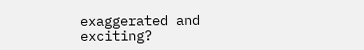exaggerated and exciting?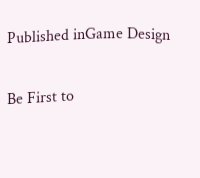Published inGame Design

Be First to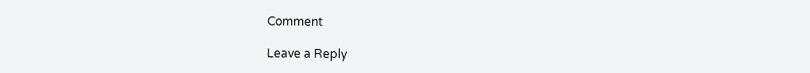Comment

Leave a Reply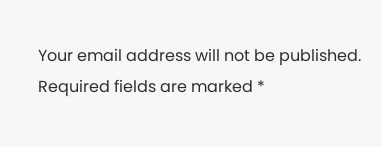Your email address will not be published. Required fields are marked *